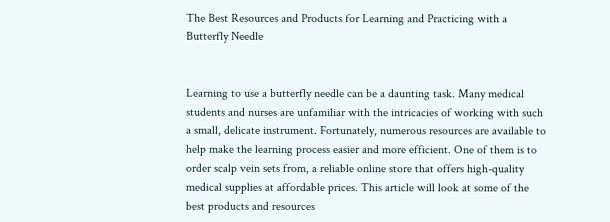The Best Resources and Products for Learning and Practicing with a Butterfly Needle


Learning to use a butterfly needle can be a daunting task. Many medical students and nurses are unfamiliar with the intricacies of working with such a small, delicate instrument. Fortunately, numerous resources are available to help make the learning process easier and more efficient. One of them is to order scalp vein sets from, a reliable online store that offers high-quality medical supplies at affordable prices. This article will look at some of the best products and resources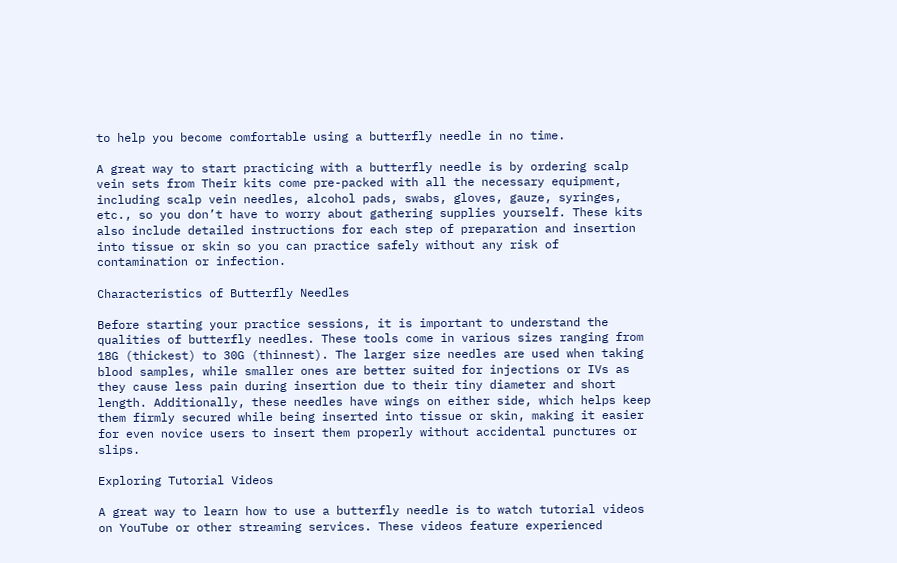to help you become comfortable using a butterfly needle in no time.

A great way to start practicing with a butterfly needle is by ordering scalp vein sets from Their kits come pre-packed with all the necessary equipment, including scalp vein needles, alcohol pads, swabs, gloves, gauze, syringes, etc., so you don’t have to worry about gathering supplies yourself. These kits also include detailed instructions for each step of preparation and insertion into tissue or skin so you can practice safely without any risk of contamination or infection.

Characteristics of Butterfly Needles

Before starting your practice sessions, it is important to understand the qualities of butterfly needles. These tools come in various sizes ranging from 18G (thickest) to 30G (thinnest). The larger size needles are used when taking blood samples, while smaller ones are better suited for injections or IVs as they cause less pain during insertion due to their tiny diameter and short length. Additionally, these needles have wings on either side, which helps keep them firmly secured while being inserted into tissue or skin, making it easier for even novice users to insert them properly without accidental punctures or slips.

Exploring Tutorial Videos

A great way to learn how to use a butterfly needle is to watch tutorial videos on YouTube or other streaming services. These videos feature experienced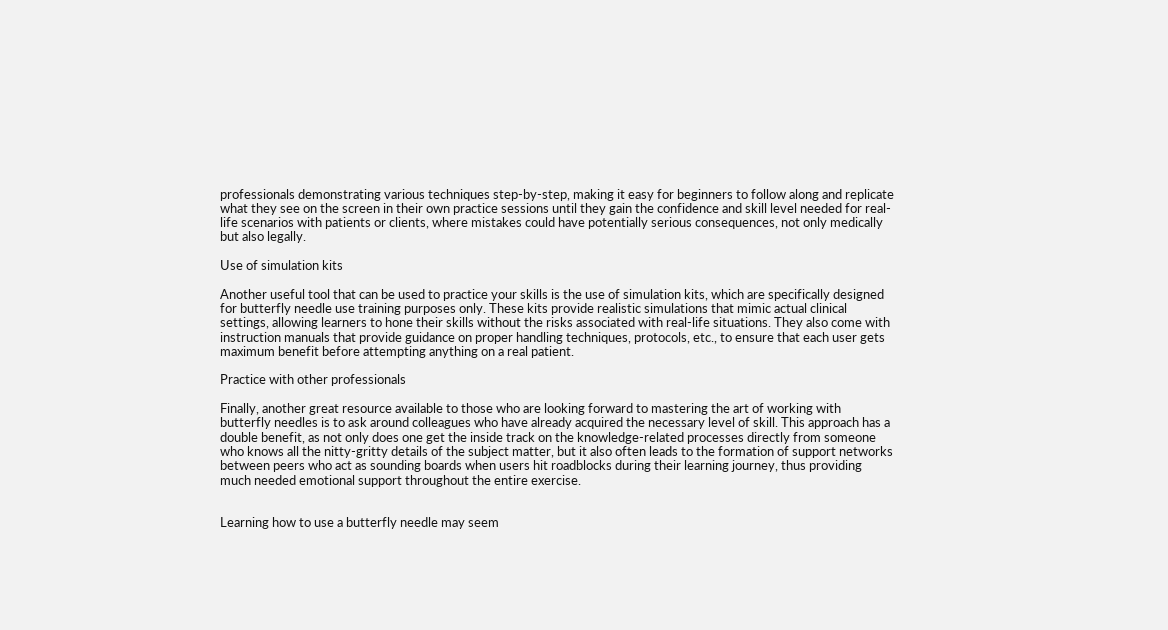professionals demonstrating various techniques step-by-step, making it easy for beginners to follow along and replicate what they see on the screen in their own practice sessions until they gain the confidence and skill level needed for real-life scenarios with patients or clients, where mistakes could have potentially serious consequences, not only medically but also legally.

Use of simulation kits

Another useful tool that can be used to practice your skills is the use of simulation kits, which are specifically designed for butterfly needle use training purposes only. These kits provide realistic simulations that mimic actual clinical settings, allowing learners to hone their skills without the risks associated with real-life situations. They also come with instruction manuals that provide guidance on proper handling techniques, protocols, etc., to ensure that each user gets maximum benefit before attempting anything on a real patient.

Practice with other professionals

Finally, another great resource available to those who are looking forward to mastering the art of working with butterfly needles is to ask around colleagues who have already acquired the necessary level of skill. This approach has a double benefit, as not only does one get the inside track on the knowledge-related processes directly from someone who knows all the nitty-gritty details of the subject matter, but it also often leads to the formation of support networks between peers who act as sounding boards when users hit roadblocks during their learning journey, thus providing much needed emotional support throughout the entire exercise.


Learning how to use a butterfly needle may seem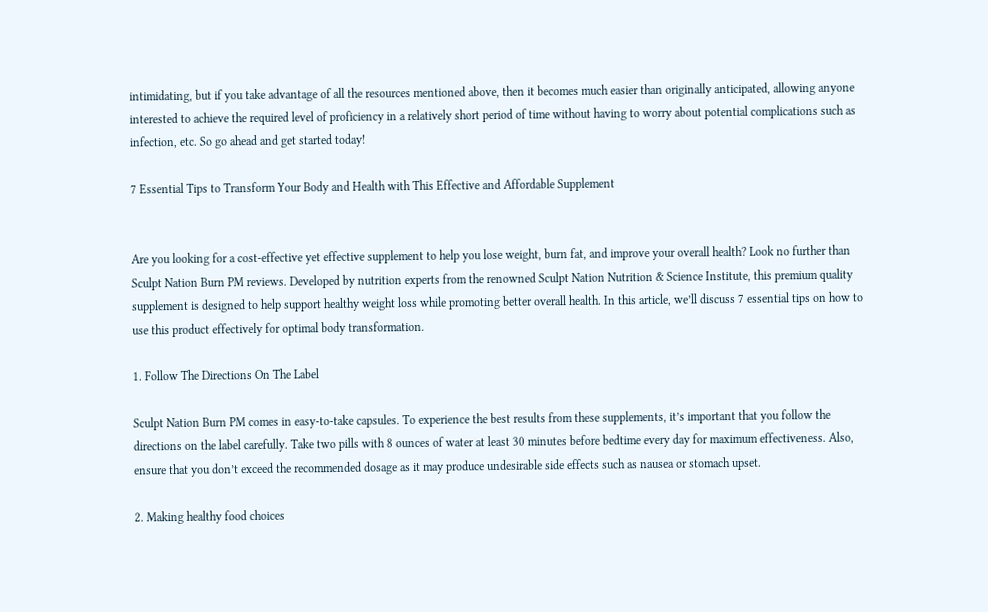intimidating, but if you take advantage of all the resources mentioned above, then it becomes much easier than originally anticipated, allowing anyone interested to achieve the required level of proficiency in a relatively short period of time without having to worry about potential complications such as infection, etc. So go ahead and get started today!

7 Essential Tips to Transform Your Body and Health with This Effective and Affordable Supplement


Are you looking for a cost-effective yet effective supplement to help you lose weight, burn fat, and improve your overall health? Look no further than Sculpt Nation Burn PM reviews. Developed by nutrition experts from the renowned Sculpt Nation Nutrition & Science Institute, this premium quality supplement is designed to help support healthy weight loss while promoting better overall health. In this article, we’ll discuss 7 essential tips on how to use this product effectively for optimal body transformation.

1. Follow The Directions On The Label

Sculpt Nation Burn PM comes in easy-to-take capsules. To experience the best results from these supplements, it’s important that you follow the directions on the label carefully. Take two pills with 8 ounces of water at least 30 minutes before bedtime every day for maximum effectiveness. Also, ensure that you don’t exceed the recommended dosage as it may produce undesirable side effects such as nausea or stomach upset.

2. Making healthy food choices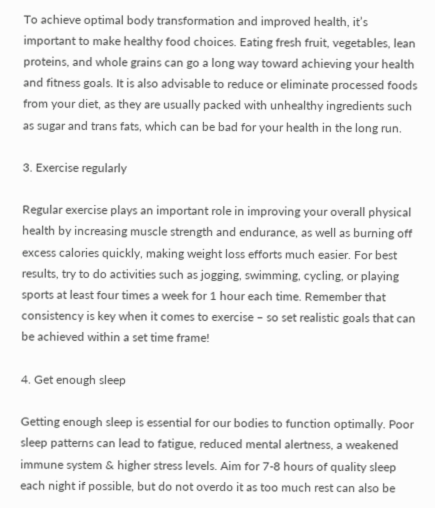To achieve optimal body transformation and improved health, it’s important to make healthy food choices. Eating fresh fruit, vegetables, lean proteins, and whole grains can go a long way toward achieving your health and fitness goals. It is also advisable to reduce or eliminate processed foods from your diet, as they are usually packed with unhealthy ingredients such as sugar and trans fats, which can be bad for your health in the long run.

3. Exercise regularly

Regular exercise plays an important role in improving your overall physical health by increasing muscle strength and endurance, as well as burning off excess calories quickly, making weight loss efforts much easier. For best results, try to do activities such as jogging, swimming, cycling, or playing sports at least four times a week for 1 hour each time. Remember that consistency is key when it comes to exercise – so set realistic goals that can be achieved within a set time frame!

4. Get enough sleep

Getting enough sleep is essential for our bodies to function optimally. Poor sleep patterns can lead to fatigue, reduced mental alertness, a weakened immune system & higher stress levels. Aim for 7-8 hours of quality sleep each night if possible, but do not overdo it as too much rest can also be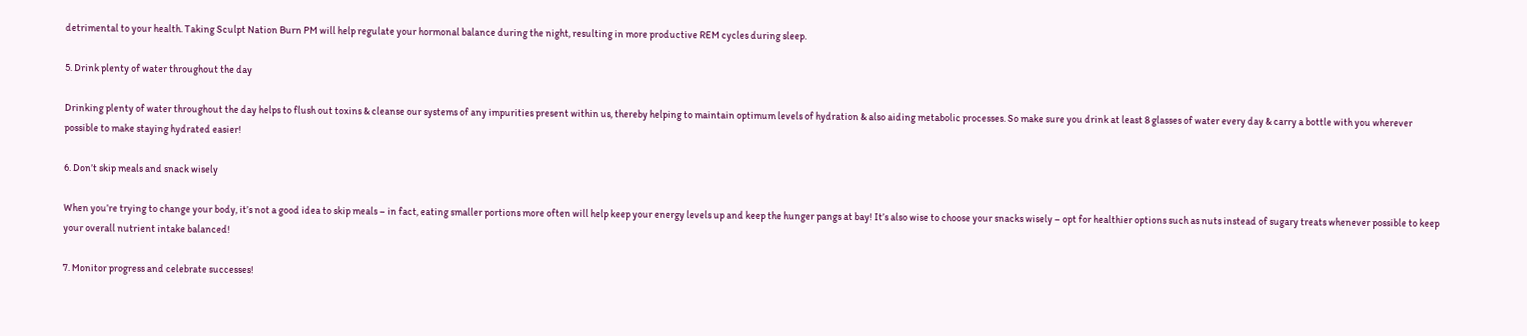detrimental to your health. Taking Sculpt Nation Burn PM will help regulate your hormonal balance during the night, resulting in more productive REM cycles during sleep.

5. Drink plenty of water throughout the day

Drinking plenty of water throughout the day helps to flush out toxins & cleanse our systems of any impurities present within us, thereby helping to maintain optimum levels of hydration & also aiding metabolic processes. So make sure you drink at least 8 glasses of water every day & carry a bottle with you wherever possible to make staying hydrated easier!

6. Don’t skip meals and snack wisely

When you’re trying to change your body, it’s not a good idea to skip meals – in fact, eating smaller portions more often will help keep your energy levels up and keep the hunger pangs at bay! It’s also wise to choose your snacks wisely – opt for healthier options such as nuts instead of sugary treats whenever possible to keep your overall nutrient intake balanced!

7. Monitor progress and celebrate successes!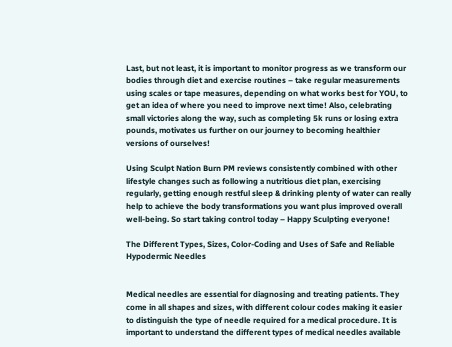Last, but not least, it is important to monitor progress as we transform our bodies through diet and exercise routines – take regular measurements using scales or tape measures, depending on what works best for YOU, to get an idea of where you need to improve next time! Also, celebrating small victories along the way, such as completing 5k runs or losing extra pounds, motivates us further on our journey to becoming healthier versions of ourselves!

Using Sculpt Nation Burn PM reviews consistently combined with other lifestyle changes such as following a nutritious diet plan, exercising regularly, getting enough restful sleep & drinking plenty of water can really help to achieve the body transformations you want plus improved overall well-being. So start taking control today – Happy Sculpting everyone!

The Different Types, Sizes, Color-Coding and Uses of Safe and Reliable Hypodermic Needles


Medical needles are essential for diagnosing and treating patients. They come in all shapes and sizes, with different colour codes making it easier to distinguish the type of needle required for a medical procedure. It is important to understand the different types of medical needles available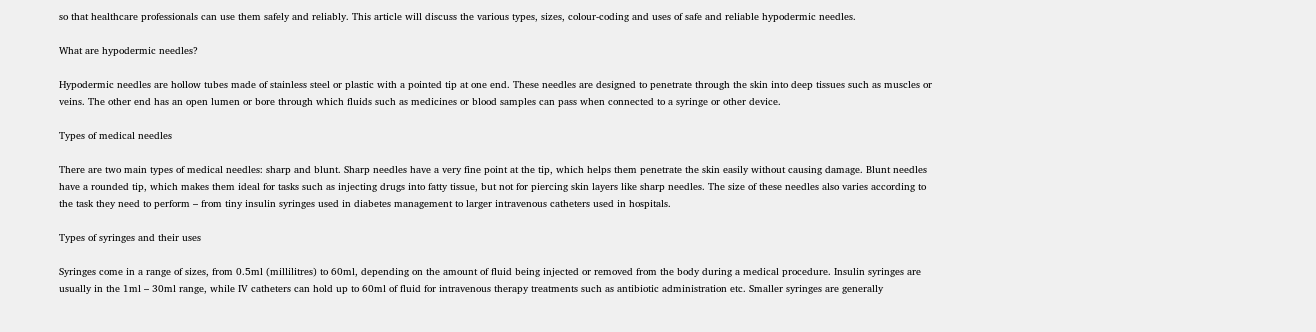so that healthcare professionals can use them safely and reliably. This article will discuss the various types, sizes, colour-coding and uses of safe and reliable hypodermic needles.

What are hypodermic needles?

Hypodermic needles are hollow tubes made of stainless steel or plastic with a pointed tip at one end. These needles are designed to penetrate through the skin into deep tissues such as muscles or veins. The other end has an open lumen or bore through which fluids such as medicines or blood samples can pass when connected to a syringe or other device.

Types of medical needles

There are two main types of medical needles: sharp and blunt. Sharp needles have a very fine point at the tip, which helps them penetrate the skin easily without causing damage. Blunt needles have a rounded tip, which makes them ideal for tasks such as injecting drugs into fatty tissue, but not for piercing skin layers like sharp needles. The size of these needles also varies according to the task they need to perform – from tiny insulin syringes used in diabetes management to larger intravenous catheters used in hospitals.

Types of syringes and their uses

Syringes come in a range of sizes, from 0.5ml (millilitres) to 60ml, depending on the amount of fluid being injected or removed from the body during a medical procedure. Insulin syringes are usually in the 1ml – 30ml range, while IV catheters can hold up to 60ml of fluid for intravenous therapy treatments such as antibiotic administration etc. Smaller syringes are generally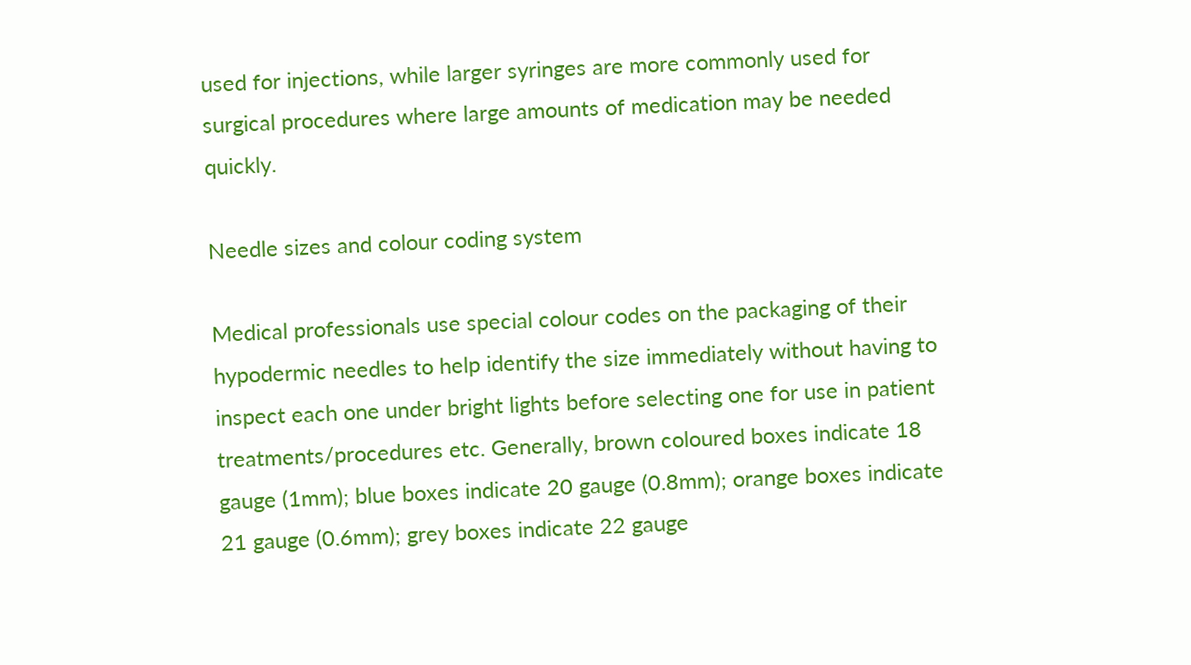used for injections, while larger syringes are more commonly used for surgical procedures where large amounts of medication may be needed quickly.

Needle sizes and colour coding system

Medical professionals use special colour codes on the packaging of their hypodermic needles to help identify the size immediately without having to inspect each one under bright lights before selecting one for use in patient treatments/procedures etc. Generally, brown coloured boxes indicate 18 gauge (1mm); blue boxes indicate 20 gauge (0.8mm); orange boxes indicate 21 gauge (0.6mm); grey boxes indicate 22 gauge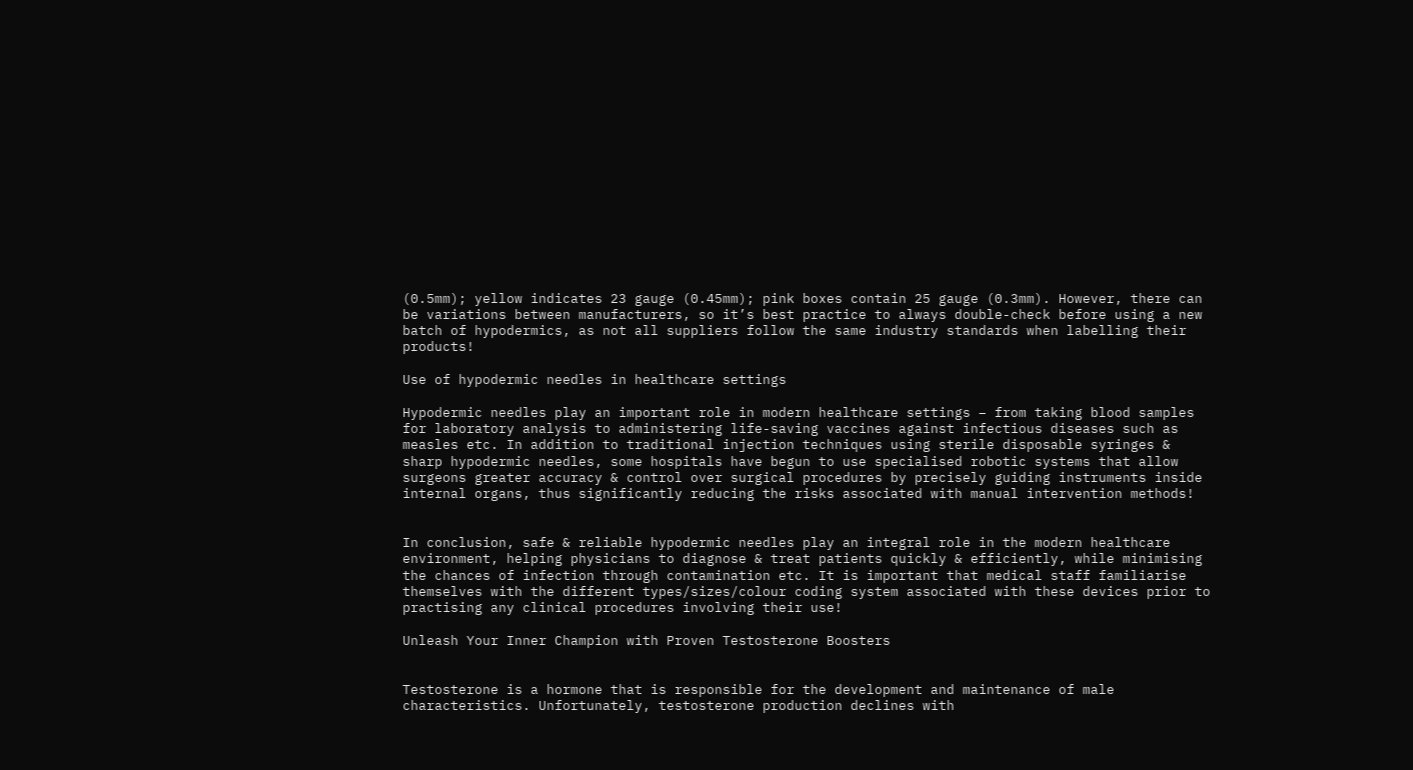(0.5mm); yellow indicates 23 gauge (0.45mm); pink boxes contain 25 gauge (0.3mm). However, there can be variations between manufacturers, so it’s best practice to always double-check before using a new batch of hypodermics, as not all suppliers follow the same industry standards when labelling their products!

Use of hypodermic needles in healthcare settings

Hypodermic needles play an important role in modern healthcare settings – from taking blood samples for laboratory analysis to administering life-saving vaccines against infectious diseases such as measles etc. In addition to traditional injection techniques using sterile disposable syringes & sharp hypodermic needles, some hospitals have begun to use specialised robotic systems that allow surgeons greater accuracy & control over surgical procedures by precisely guiding instruments inside internal organs, thus significantly reducing the risks associated with manual intervention methods!


In conclusion, safe & reliable hypodermic needles play an integral role in the modern healthcare environment, helping physicians to diagnose & treat patients quickly & efficiently, while minimising the chances of infection through contamination etc. It is important that medical staff familiarise themselves with the different types/sizes/colour coding system associated with these devices prior to practising any clinical procedures involving their use!

Unleash Your Inner Champion with Proven Testosterone Boosters


Testosterone is a hormone that is responsible for the development and maintenance of male characteristics. Unfortunately, testosterone production declines with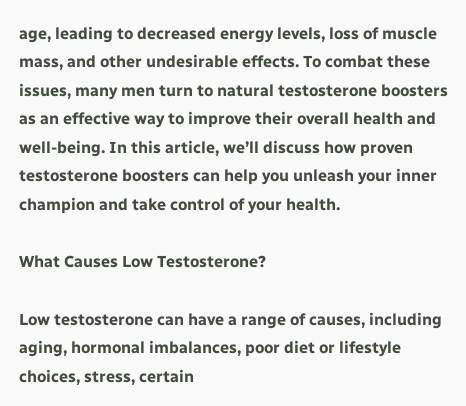age, leading to decreased energy levels, loss of muscle mass, and other undesirable effects. To combat these issues, many men turn to natural testosterone boosters as an effective way to improve their overall health and well-being. In this article, we’ll discuss how proven testosterone boosters can help you unleash your inner champion and take control of your health.

What Causes Low Testosterone?

Low testosterone can have a range of causes, including aging, hormonal imbalances, poor diet or lifestyle choices, stress, certain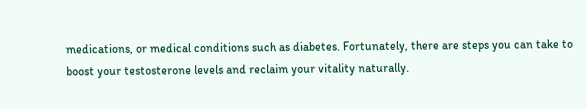medications, or medical conditions such as diabetes. Fortunately, there are steps you can take to boost your testosterone levels and reclaim your vitality naturally.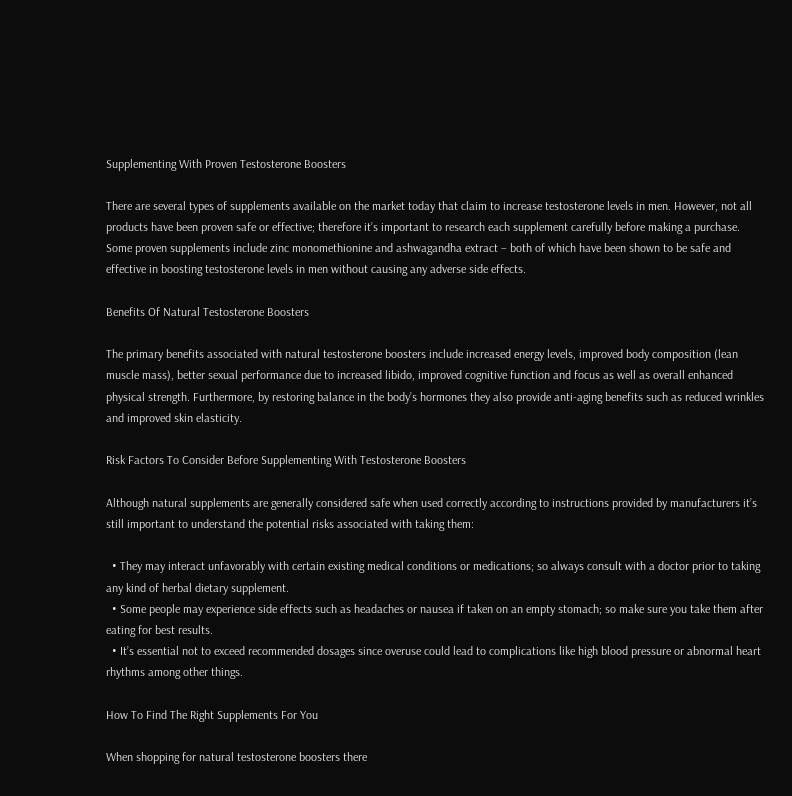Supplementing With Proven Testosterone Boosters

There are several types of supplements available on the market today that claim to increase testosterone levels in men. However, not all products have been proven safe or effective; therefore it’s important to research each supplement carefully before making a purchase. Some proven supplements include zinc monomethionine and ashwagandha extract – both of which have been shown to be safe and effective in boosting testosterone levels in men without causing any adverse side effects.

Benefits Of Natural Testosterone Boosters

The primary benefits associated with natural testosterone boosters include increased energy levels, improved body composition (lean muscle mass), better sexual performance due to increased libido, improved cognitive function and focus as well as overall enhanced physical strength. Furthermore, by restoring balance in the body’s hormones they also provide anti-aging benefits such as reduced wrinkles and improved skin elasticity.

Risk Factors To Consider Before Supplementing With Testosterone Boosters

Although natural supplements are generally considered safe when used correctly according to instructions provided by manufacturers it’s still important to understand the potential risks associated with taking them:

  • They may interact unfavorably with certain existing medical conditions or medications; so always consult with a doctor prior to taking any kind of herbal dietary supplement.
  • Some people may experience side effects such as headaches or nausea if taken on an empty stomach; so make sure you take them after eating for best results.
  • It’s essential not to exceed recommended dosages since overuse could lead to complications like high blood pressure or abnormal heart rhythms among other things.

How To Find The Right Supplements For You

When shopping for natural testosterone boosters there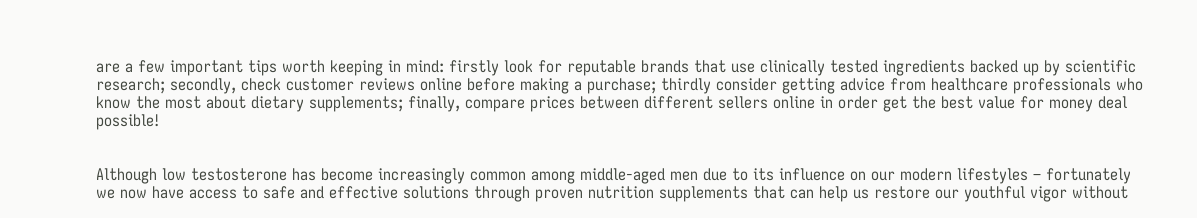are a few important tips worth keeping in mind: firstly look for reputable brands that use clinically tested ingredients backed up by scientific research; secondly, check customer reviews online before making a purchase; thirdly consider getting advice from healthcare professionals who know the most about dietary supplements; finally, compare prices between different sellers online in order get the best value for money deal possible!


Although low testosterone has become increasingly common among middle-aged men due to its influence on our modern lifestyles – fortunately we now have access to safe and effective solutions through proven nutrition supplements that can help us restore our youthful vigor without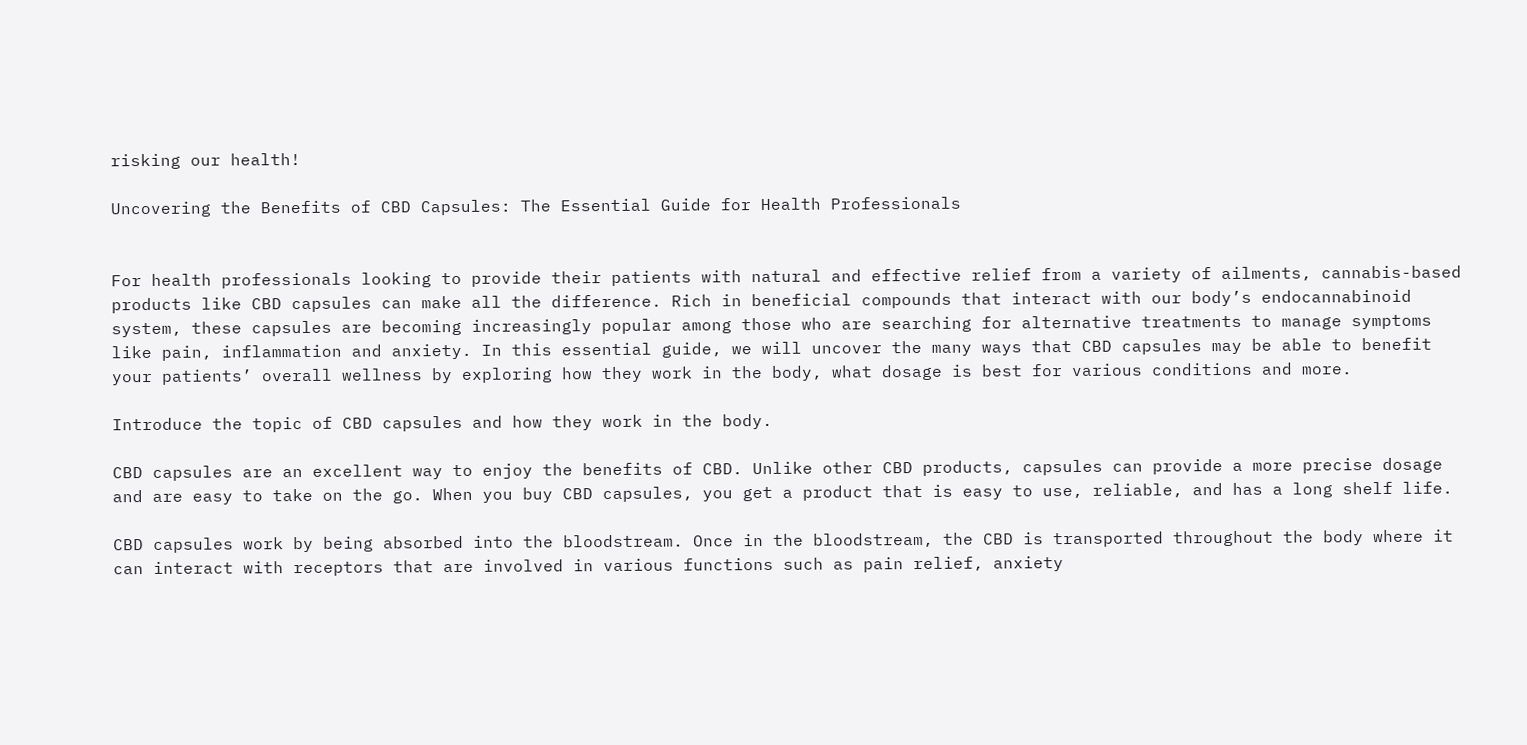risking our health!

Uncovering the Benefits of CBD Capsules: The Essential Guide for Health Professionals


For health professionals looking to provide their patients with natural and effective relief from a variety of ailments, cannabis-based products like CBD capsules can make all the difference. Rich in beneficial compounds that interact with our body’s endocannabinoid system, these capsules are becoming increasingly popular among those who are searching for alternative treatments to manage symptoms like pain, inflammation and anxiety. In this essential guide, we will uncover the many ways that CBD capsules may be able to benefit your patients’ overall wellness by exploring how they work in the body, what dosage is best for various conditions and more.

Introduce the topic of CBD capsules and how they work in the body.

CBD capsules are an excellent way to enjoy the benefits of CBD. Unlike other CBD products, capsules can provide a more precise dosage and are easy to take on the go. When you buy CBD capsules, you get a product that is easy to use, reliable, and has a long shelf life.

CBD capsules work by being absorbed into the bloodstream. Once in the bloodstream, the CBD is transported throughout the body where it can interact with receptors that are involved in various functions such as pain relief, anxiety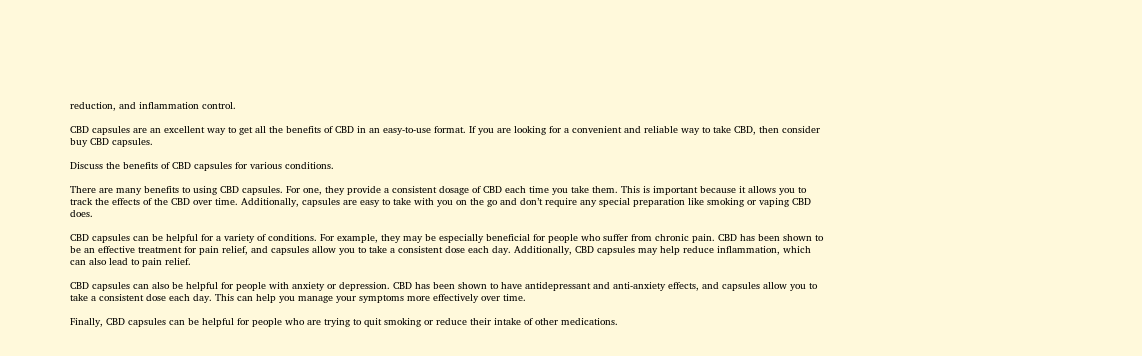reduction, and inflammation control.

CBD capsules are an excellent way to get all the benefits of CBD in an easy-to-use format. If you are looking for a convenient and reliable way to take CBD, then consider buy CBD capsules.

Discuss the benefits of CBD capsules for various conditions.

There are many benefits to using CBD capsules. For one, they provide a consistent dosage of CBD each time you take them. This is important because it allows you to track the effects of the CBD over time. Additionally, capsules are easy to take with you on the go and don’t require any special preparation like smoking or vaping CBD does.

CBD capsules can be helpful for a variety of conditions. For example, they may be especially beneficial for people who suffer from chronic pain. CBD has been shown to be an effective treatment for pain relief, and capsules allow you to take a consistent dose each day. Additionally, CBD capsules may help reduce inflammation, which can also lead to pain relief.

CBD capsules can also be helpful for people with anxiety or depression. CBD has been shown to have antidepressant and anti-anxiety effects, and capsules allow you to take a consistent dose each day. This can help you manage your symptoms more effectively over time.

Finally, CBD capsules can be helpful for people who are trying to quit smoking or reduce their intake of other medications.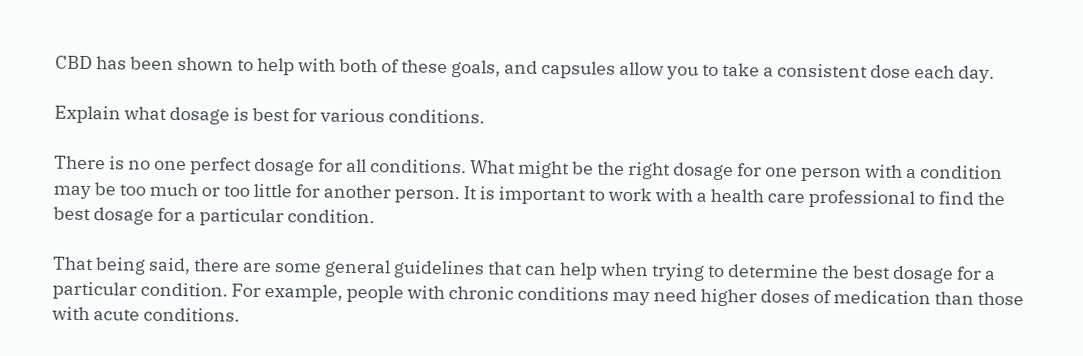CBD has been shown to help with both of these goals, and capsules allow you to take a consistent dose each day.

Explain what dosage is best for various conditions.

There is no one perfect dosage for all conditions. What might be the right dosage for one person with a condition may be too much or too little for another person. It is important to work with a health care professional to find the best dosage for a particular condition.

That being said, there are some general guidelines that can help when trying to determine the best dosage for a particular condition. For example, people with chronic conditions may need higher doses of medication than those with acute conditions.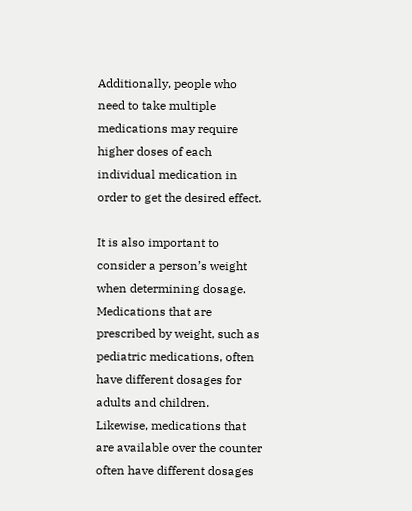Additionally, people who need to take multiple medications may require higher doses of each individual medication in order to get the desired effect.

It is also important to consider a person’s weight when determining dosage. Medications that are prescribed by weight, such as pediatric medications, often have different dosages for adults and children. Likewise, medications that are available over the counter often have different dosages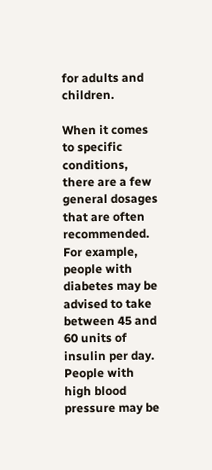for adults and children.

When it comes to specific conditions, there are a few general dosages that are often recommended. For example, people with diabetes may be advised to take between 45 and 60 units of insulin per day. People with high blood pressure may be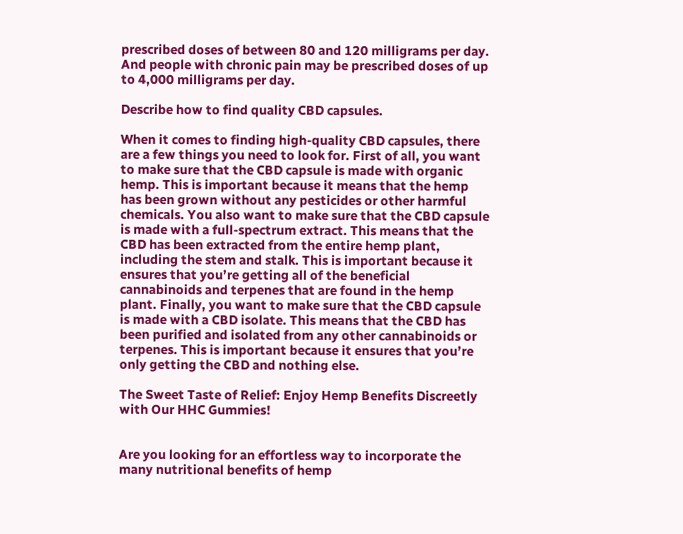prescribed doses of between 80 and 120 milligrams per day. And people with chronic pain may be prescribed doses of up to 4,000 milligrams per day.

Describe how to find quality CBD capsules.

When it comes to finding high-quality CBD capsules, there are a few things you need to look for. First of all, you want to make sure that the CBD capsule is made with organic hemp. This is important because it means that the hemp has been grown without any pesticides or other harmful chemicals. You also want to make sure that the CBD capsule is made with a full-spectrum extract. This means that the CBD has been extracted from the entire hemp plant, including the stem and stalk. This is important because it ensures that you’re getting all of the beneficial cannabinoids and terpenes that are found in the hemp plant. Finally, you want to make sure that the CBD capsule is made with a CBD isolate. This means that the CBD has been purified and isolated from any other cannabinoids or terpenes. This is important because it ensures that you’re only getting the CBD and nothing else.

The Sweet Taste of Relief: Enjoy Hemp Benefits Discreetly with Our HHC Gummies!


Are you looking for an effortless way to incorporate the many nutritional benefits of hemp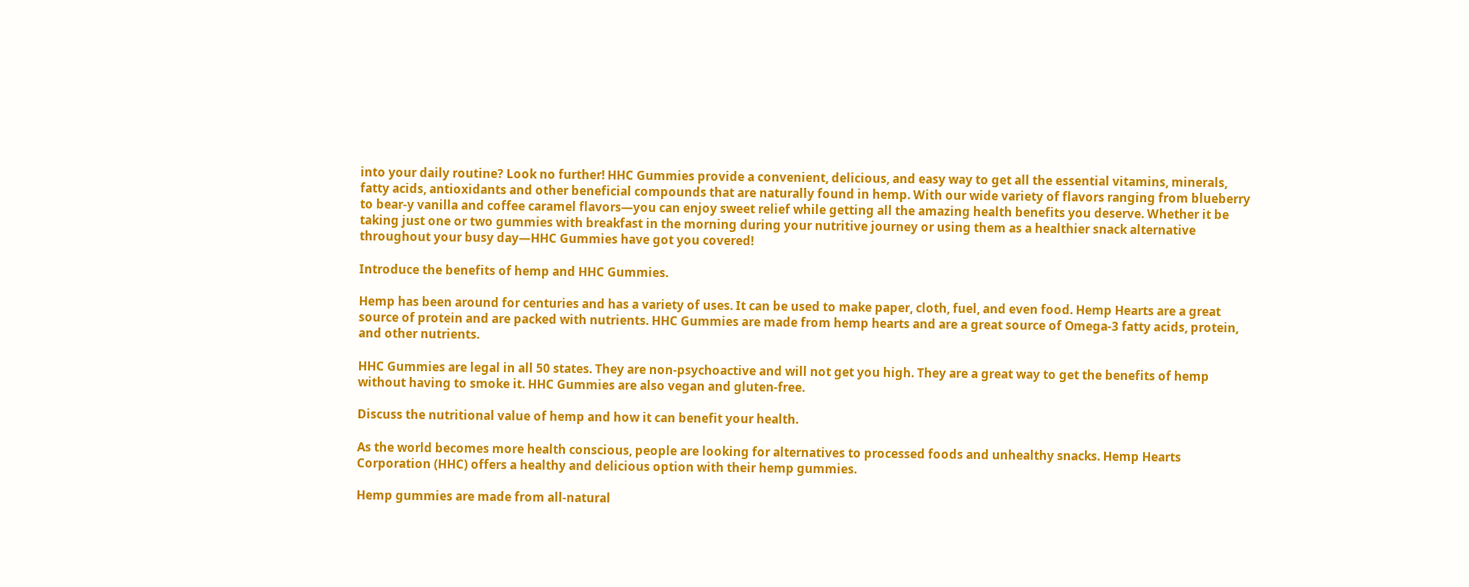into your daily routine? Look no further! HHC Gummies provide a convenient, delicious, and easy way to get all the essential vitamins, minerals, fatty acids, antioxidants and other beneficial compounds that are naturally found in hemp. With our wide variety of flavors ranging from blueberry to bear-y vanilla and coffee caramel flavors—you can enjoy sweet relief while getting all the amazing health benefits you deserve. Whether it be taking just one or two gummies with breakfast in the morning during your nutritive journey or using them as a healthier snack alternative throughout your busy day—HHC Gummies have got you covered!

Introduce the benefits of hemp and HHC Gummies.

Hemp has been around for centuries and has a variety of uses. It can be used to make paper, cloth, fuel, and even food. Hemp Hearts are a great source of protein and are packed with nutrients. HHC Gummies are made from hemp hearts and are a great source of Omega-3 fatty acids, protein, and other nutrients.

HHC Gummies are legal in all 50 states. They are non-psychoactive and will not get you high. They are a great way to get the benefits of hemp without having to smoke it. HHC Gummies are also vegan and gluten-free.

Discuss the nutritional value of hemp and how it can benefit your health.

As the world becomes more health conscious, people are looking for alternatives to processed foods and unhealthy snacks. Hemp Hearts Corporation (HHC) offers a healthy and delicious option with their hemp gummies.

Hemp gummies are made from all-natural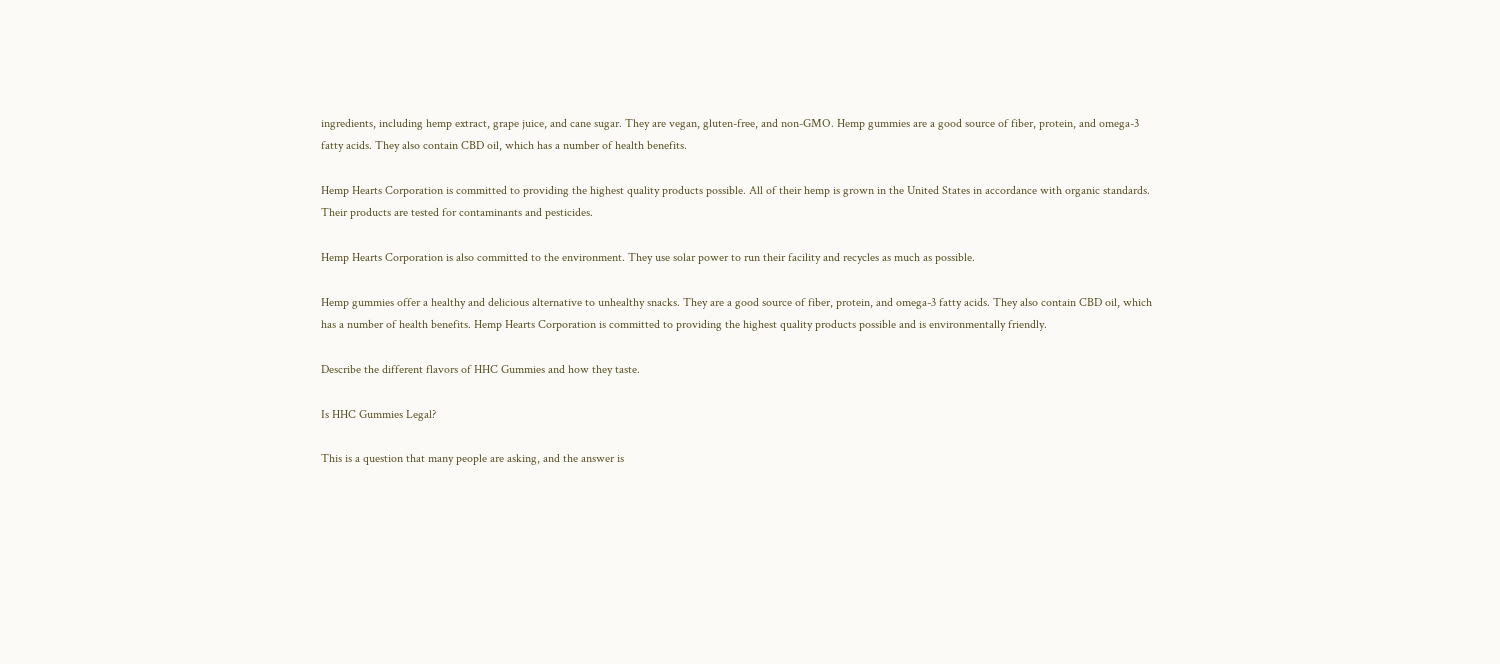ingredients, including hemp extract, grape juice, and cane sugar. They are vegan, gluten-free, and non-GMO. Hemp gummies are a good source of fiber, protein, and omega-3 fatty acids. They also contain CBD oil, which has a number of health benefits.

Hemp Hearts Corporation is committed to providing the highest quality products possible. All of their hemp is grown in the United States in accordance with organic standards. Their products are tested for contaminants and pesticides.

Hemp Hearts Corporation is also committed to the environment. They use solar power to run their facility and recycles as much as possible.

Hemp gummies offer a healthy and delicious alternative to unhealthy snacks. They are a good source of fiber, protein, and omega-3 fatty acids. They also contain CBD oil, which has a number of health benefits. Hemp Hearts Corporation is committed to providing the highest quality products possible and is environmentally friendly.

Describe the different flavors of HHC Gummies and how they taste.

Is HHC Gummies Legal?

This is a question that many people are asking, and the answer is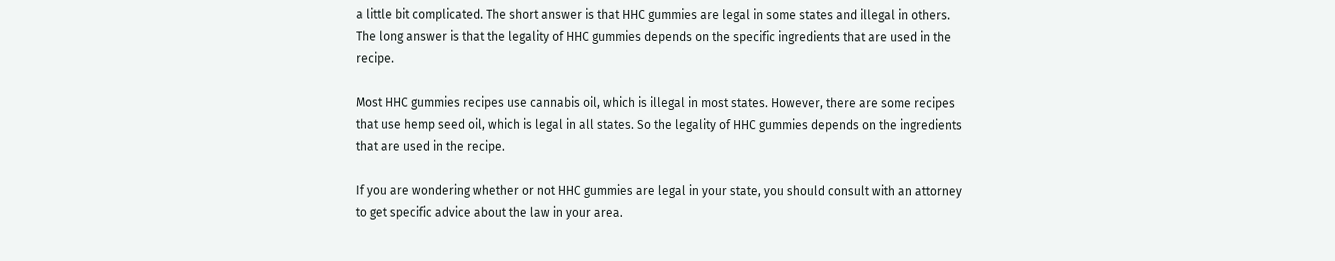a little bit complicated. The short answer is that HHC gummies are legal in some states and illegal in others. The long answer is that the legality of HHC gummies depends on the specific ingredients that are used in the recipe.

Most HHC gummies recipes use cannabis oil, which is illegal in most states. However, there are some recipes that use hemp seed oil, which is legal in all states. So the legality of HHC gummies depends on the ingredients that are used in the recipe.

If you are wondering whether or not HHC gummies are legal in your state, you should consult with an attorney to get specific advice about the law in your area.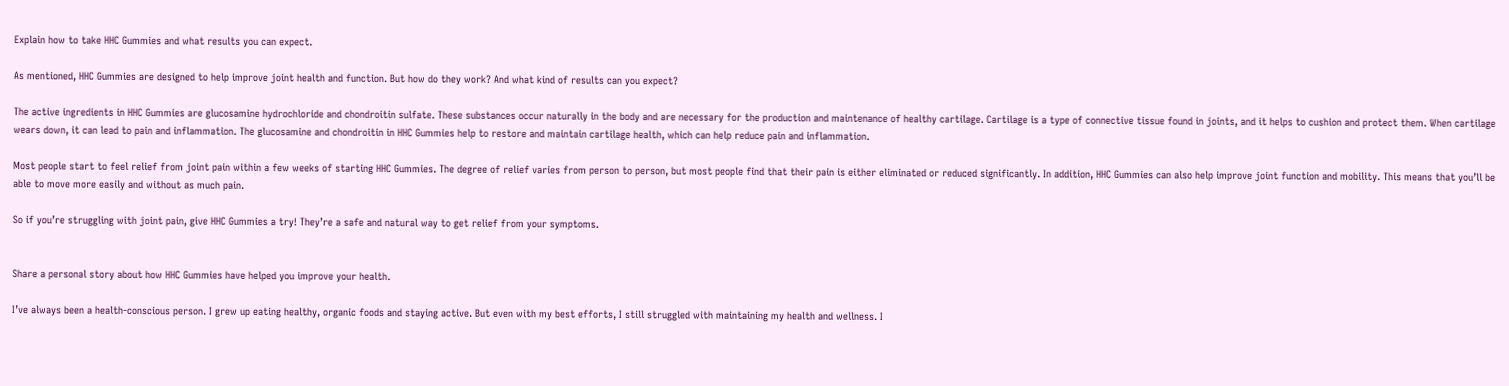Explain how to take HHC Gummies and what results you can expect.

As mentioned, HHC Gummies are designed to help improve joint health and function. But how do they work? And what kind of results can you expect?

The active ingredients in HHC Gummies are glucosamine hydrochloride and chondroitin sulfate. These substances occur naturally in the body and are necessary for the production and maintenance of healthy cartilage. Cartilage is a type of connective tissue found in joints, and it helps to cushion and protect them. When cartilage wears down, it can lead to pain and inflammation. The glucosamine and chondroitin in HHC Gummies help to restore and maintain cartilage health, which can help reduce pain and inflammation.

Most people start to feel relief from joint pain within a few weeks of starting HHC Gummies. The degree of relief varies from person to person, but most people find that their pain is either eliminated or reduced significantly. In addition, HHC Gummies can also help improve joint function and mobility. This means that you’ll be able to move more easily and without as much pain.

So if you’re struggling with joint pain, give HHC Gummies a try! They’re a safe and natural way to get relief from your symptoms.


Share a personal story about how HHC Gummies have helped you improve your health.

I’ve always been a health-conscious person. I grew up eating healthy, organic foods and staying active. But even with my best efforts, I still struggled with maintaining my health and wellness. I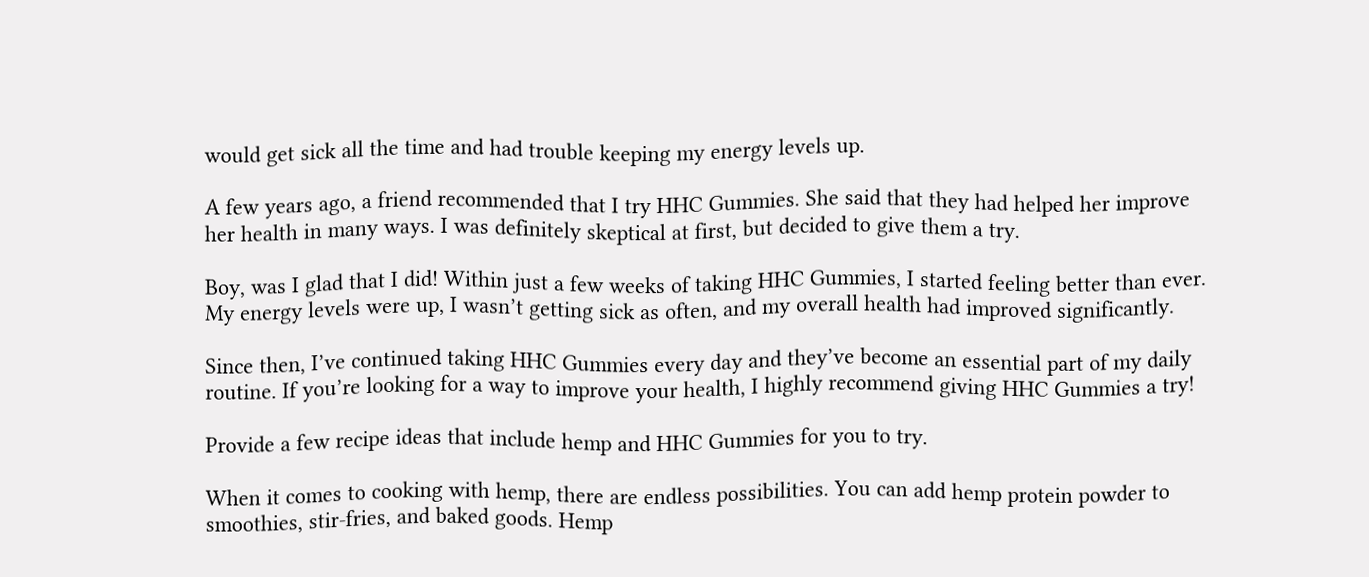would get sick all the time and had trouble keeping my energy levels up.

A few years ago, a friend recommended that I try HHC Gummies. She said that they had helped her improve her health in many ways. I was definitely skeptical at first, but decided to give them a try.

Boy, was I glad that I did! Within just a few weeks of taking HHC Gummies, I started feeling better than ever. My energy levels were up, I wasn’t getting sick as often, and my overall health had improved significantly.

Since then, I’ve continued taking HHC Gummies every day and they’ve become an essential part of my daily routine. If you’re looking for a way to improve your health, I highly recommend giving HHC Gummies a try!

Provide a few recipe ideas that include hemp and HHC Gummies for you to try.

When it comes to cooking with hemp, there are endless possibilities. You can add hemp protein powder to smoothies, stir-fries, and baked goods. Hemp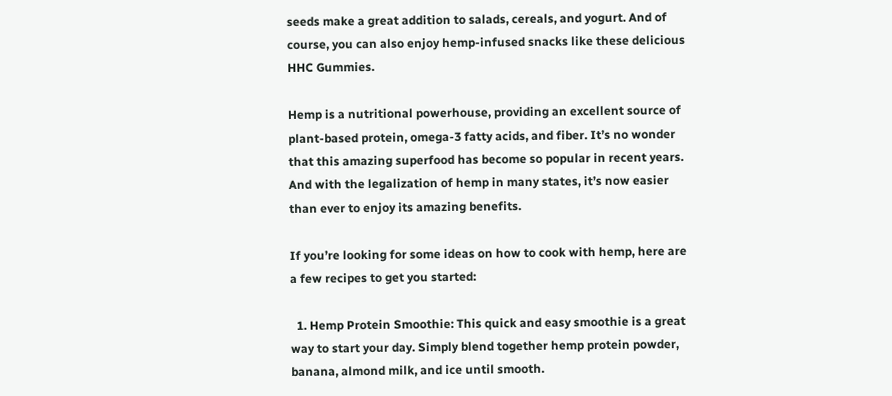seeds make a great addition to salads, cereals, and yogurt. And of course, you can also enjoy hemp-infused snacks like these delicious HHC Gummies.

Hemp is a nutritional powerhouse, providing an excellent source of plant-based protein, omega-3 fatty acids, and fiber. It’s no wonder that this amazing superfood has become so popular in recent years. And with the legalization of hemp in many states, it’s now easier than ever to enjoy its amazing benefits.

If you’re looking for some ideas on how to cook with hemp, here are a few recipes to get you started:

  1. Hemp Protein Smoothie: This quick and easy smoothie is a great way to start your day. Simply blend together hemp protein powder, banana, almond milk, and ice until smooth.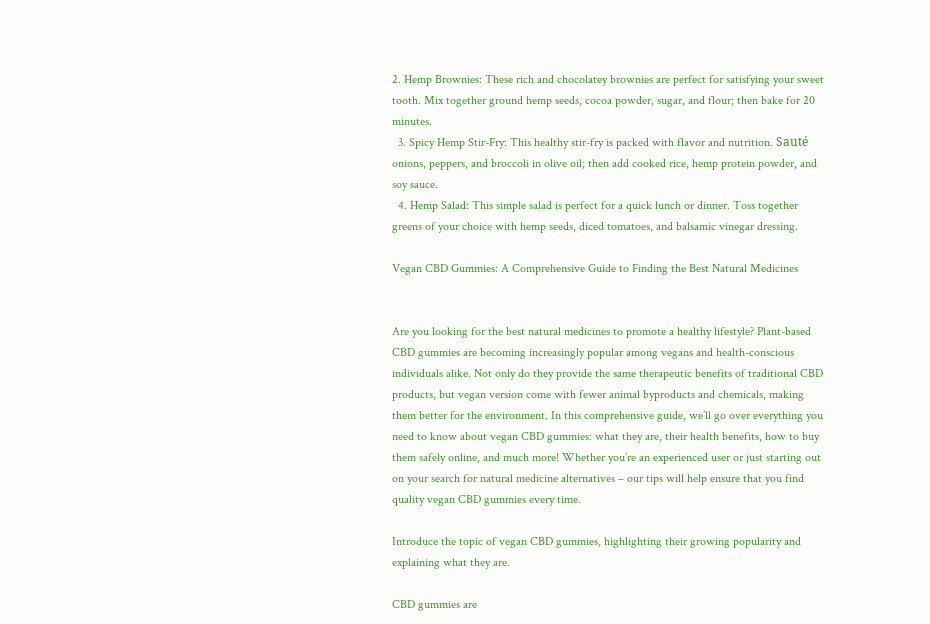2. Hemp Brownies: These rich and chocolatey brownies are perfect for satisfying your sweet tooth. Mix together ground hemp seeds, cocoa powder, sugar, and flour; then bake for 20 minutes.
  3. Spicy Hemp Stir-Fry: This healthy stir-fry is packed with flavor and nutrition. Sauté onions, peppers, and broccoli in olive oil; then add cooked rice, hemp protein powder, and soy sauce.
  4. Hemp Salad: This simple salad is perfect for a quick lunch or dinner. Toss together greens of your choice with hemp seeds, diced tomatoes, and balsamic vinegar dressing.

Vegan CBD Gummies: A Comprehensive Guide to Finding the Best Natural Medicines


Are you looking for the best natural medicines to promote a healthy lifestyle? Plant-based CBD gummies are becoming increasingly popular among vegans and health-conscious individuals alike. Not only do they provide the same therapeutic benefits of traditional CBD products, but vegan version come with fewer animal byproducts and chemicals, making them better for the environment. In this comprehensive guide, we’ll go over everything you need to know about vegan CBD gummies: what they are, their health benefits, how to buy them safely online, and much more! Whether you’re an experienced user or just starting out on your search for natural medicine alternatives – our tips will help ensure that you find quality vegan CBD gummies every time.

Introduce the topic of vegan CBD gummies, highlighting their growing popularity and explaining what they are.

CBD gummies are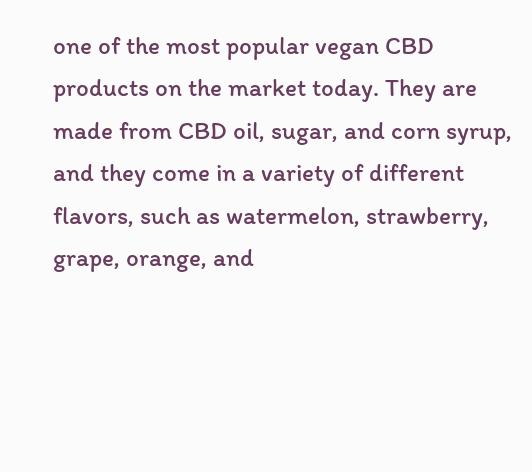one of the most popular vegan CBD products on the market today. They are made from CBD oil, sugar, and corn syrup, and they come in a variety of different flavors, such as watermelon, strawberry, grape, orange, and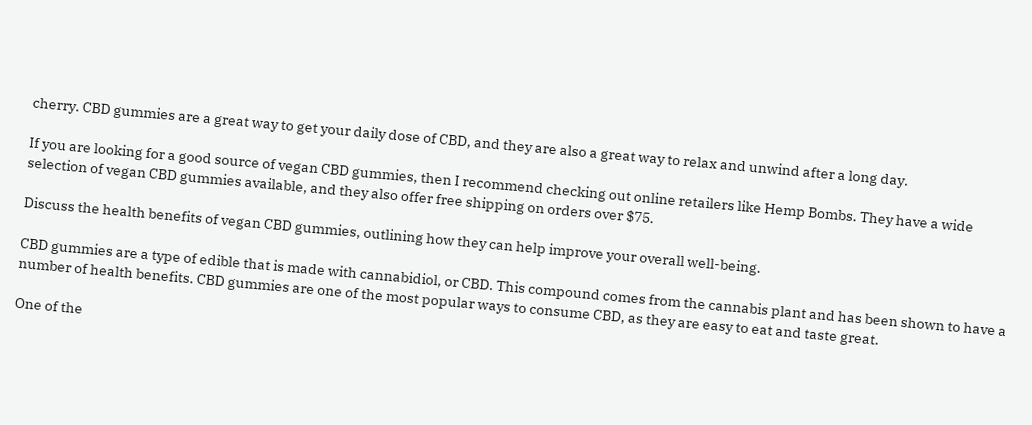cherry. CBD gummies are a great way to get your daily dose of CBD, and they are also a great way to relax and unwind after a long day.

If you are looking for a good source of vegan CBD gummies, then I recommend checking out online retailers like Hemp Bombs. They have a wide selection of vegan CBD gummies available, and they also offer free shipping on orders over $75.

Discuss the health benefits of vegan CBD gummies, outlining how they can help improve your overall well-being.

CBD gummies are a type of edible that is made with cannabidiol, or CBD. This compound comes from the cannabis plant and has been shown to have a number of health benefits. CBD gummies are one of the most popular ways to consume CBD, as they are easy to eat and taste great.

One of the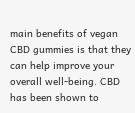main benefits of vegan CBD gummies is that they can help improve your overall well-being. CBD has been shown to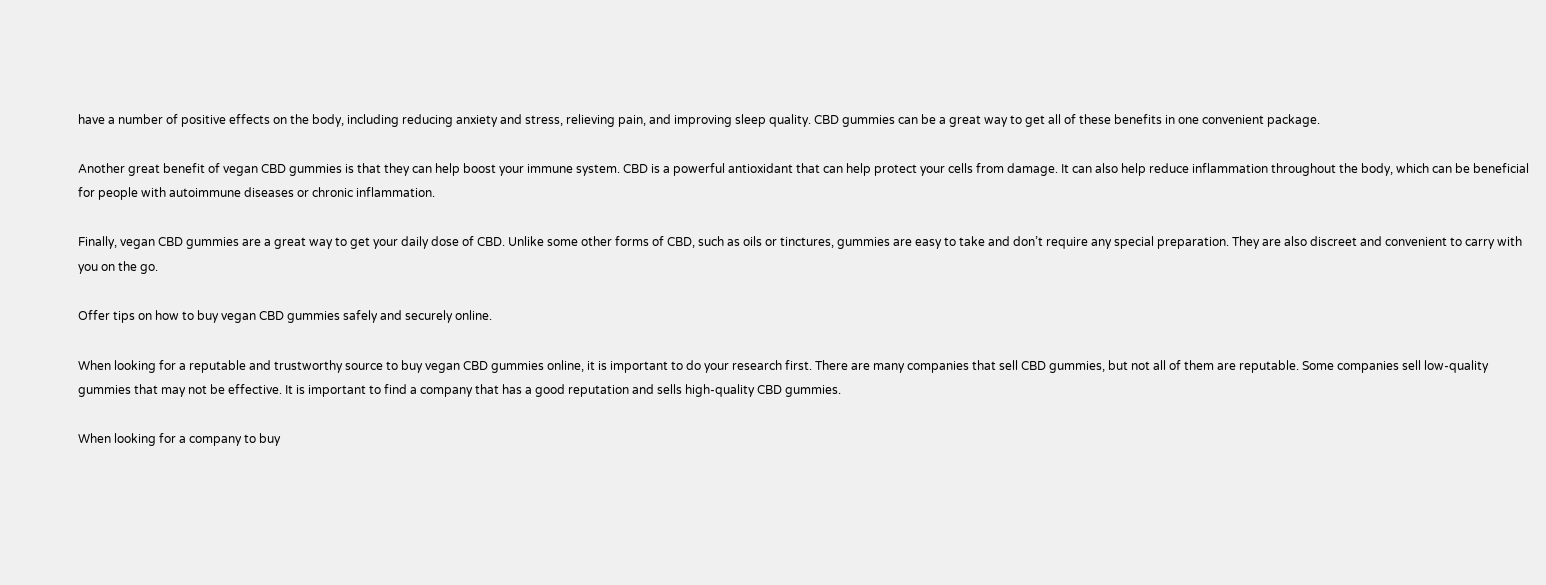have a number of positive effects on the body, including reducing anxiety and stress, relieving pain, and improving sleep quality. CBD gummies can be a great way to get all of these benefits in one convenient package.

Another great benefit of vegan CBD gummies is that they can help boost your immune system. CBD is a powerful antioxidant that can help protect your cells from damage. It can also help reduce inflammation throughout the body, which can be beneficial for people with autoimmune diseases or chronic inflammation.

Finally, vegan CBD gummies are a great way to get your daily dose of CBD. Unlike some other forms of CBD, such as oils or tinctures, gummies are easy to take and don’t require any special preparation. They are also discreet and convenient to carry with you on the go.

Offer tips on how to buy vegan CBD gummies safely and securely online.

When looking for a reputable and trustworthy source to buy vegan CBD gummies online, it is important to do your research first. There are many companies that sell CBD gummies, but not all of them are reputable. Some companies sell low-quality gummies that may not be effective. It is important to find a company that has a good reputation and sells high-quality CBD gummies.

When looking for a company to buy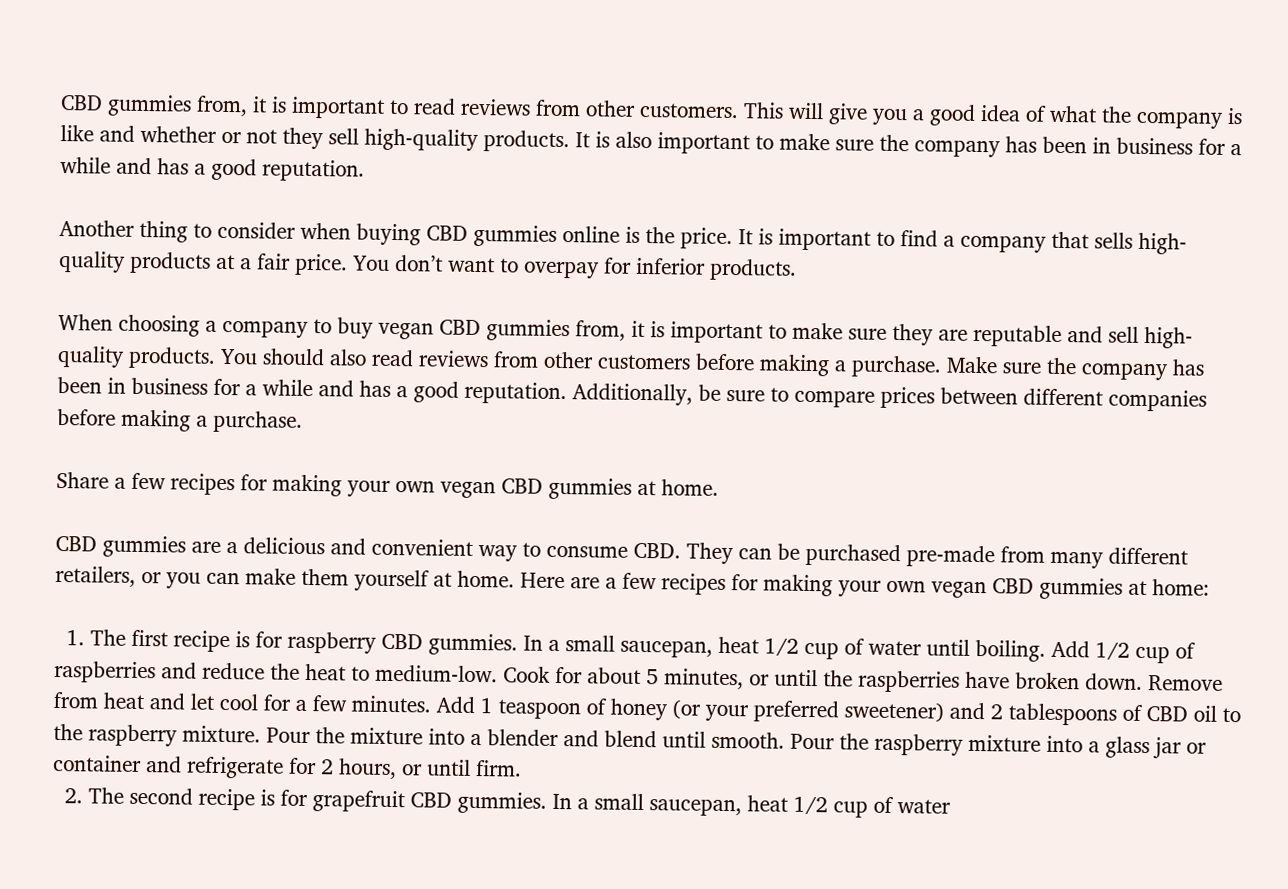CBD gummies from, it is important to read reviews from other customers. This will give you a good idea of what the company is like and whether or not they sell high-quality products. It is also important to make sure the company has been in business for a while and has a good reputation.

Another thing to consider when buying CBD gummies online is the price. It is important to find a company that sells high-quality products at a fair price. You don’t want to overpay for inferior products.

When choosing a company to buy vegan CBD gummies from, it is important to make sure they are reputable and sell high-quality products. You should also read reviews from other customers before making a purchase. Make sure the company has been in business for a while and has a good reputation. Additionally, be sure to compare prices between different companies before making a purchase.

Share a few recipes for making your own vegan CBD gummies at home.

CBD gummies are a delicious and convenient way to consume CBD. They can be purchased pre-made from many different retailers, or you can make them yourself at home. Here are a few recipes for making your own vegan CBD gummies at home:

  1. The first recipe is for raspberry CBD gummies. In a small saucepan, heat 1/2 cup of water until boiling. Add 1/2 cup of raspberries and reduce the heat to medium-low. Cook for about 5 minutes, or until the raspberries have broken down. Remove from heat and let cool for a few minutes. Add 1 teaspoon of honey (or your preferred sweetener) and 2 tablespoons of CBD oil to the raspberry mixture. Pour the mixture into a blender and blend until smooth. Pour the raspberry mixture into a glass jar or container and refrigerate for 2 hours, or until firm.
  2. The second recipe is for grapefruit CBD gummies. In a small saucepan, heat 1/2 cup of water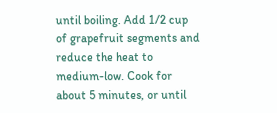until boiling. Add 1/2 cup of grapefruit segments and reduce the heat to medium-low. Cook for about 5 minutes, or until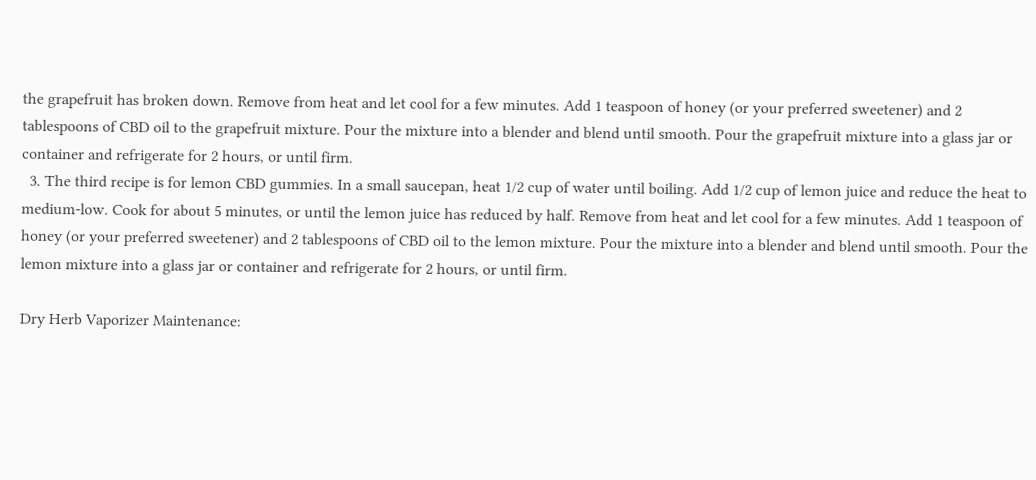the grapefruit has broken down. Remove from heat and let cool for a few minutes. Add 1 teaspoon of honey (or your preferred sweetener) and 2 tablespoons of CBD oil to the grapefruit mixture. Pour the mixture into a blender and blend until smooth. Pour the grapefruit mixture into a glass jar or container and refrigerate for 2 hours, or until firm.
  3. The third recipe is for lemon CBD gummies. In a small saucepan, heat 1/2 cup of water until boiling. Add 1/2 cup of lemon juice and reduce the heat to medium-low. Cook for about 5 minutes, or until the lemon juice has reduced by half. Remove from heat and let cool for a few minutes. Add 1 teaspoon of honey (or your preferred sweetener) and 2 tablespoons of CBD oil to the lemon mixture. Pour the mixture into a blender and blend until smooth. Pour the lemon mixture into a glass jar or container and refrigerate for 2 hours, or until firm.

Dry Herb Vaporizer Maintenance: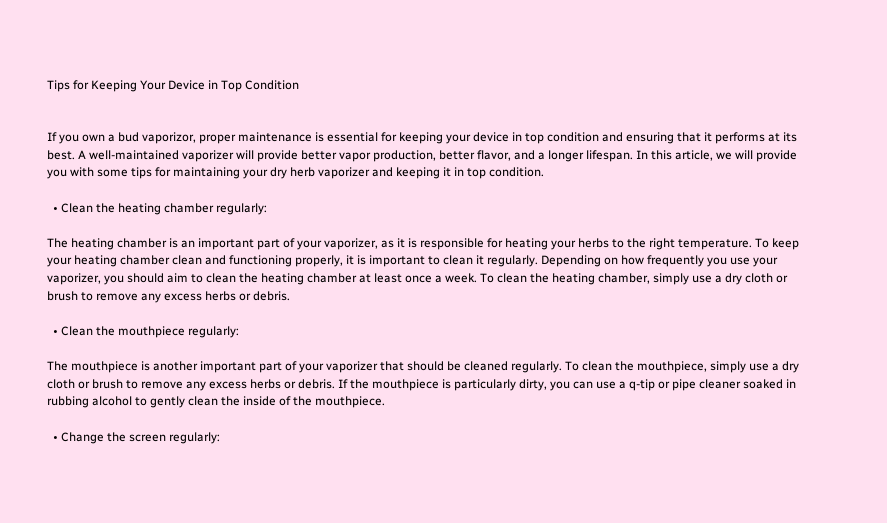Tips for Keeping Your Device in Top Condition


If you own a bud vaporizor, proper maintenance is essential for keeping your device in top condition and ensuring that it performs at its best. A well-maintained vaporizer will provide better vapor production, better flavor, and a longer lifespan. In this article, we will provide you with some tips for maintaining your dry herb vaporizer and keeping it in top condition.

  • Clean the heating chamber regularly:

The heating chamber is an important part of your vaporizer, as it is responsible for heating your herbs to the right temperature. To keep your heating chamber clean and functioning properly, it is important to clean it regularly. Depending on how frequently you use your vaporizer, you should aim to clean the heating chamber at least once a week. To clean the heating chamber, simply use a dry cloth or brush to remove any excess herbs or debris.

  • Clean the mouthpiece regularly:

The mouthpiece is another important part of your vaporizer that should be cleaned regularly. To clean the mouthpiece, simply use a dry cloth or brush to remove any excess herbs or debris. If the mouthpiece is particularly dirty, you can use a q-tip or pipe cleaner soaked in rubbing alcohol to gently clean the inside of the mouthpiece.

  • Change the screen regularly: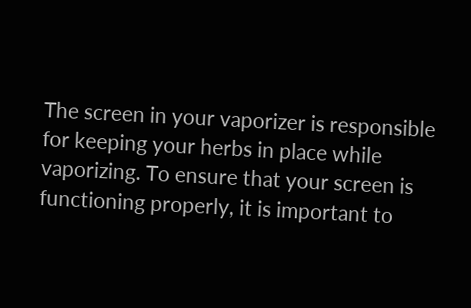The screen in your vaporizer is responsible for keeping your herbs in place while vaporizing. To ensure that your screen is functioning properly, it is important to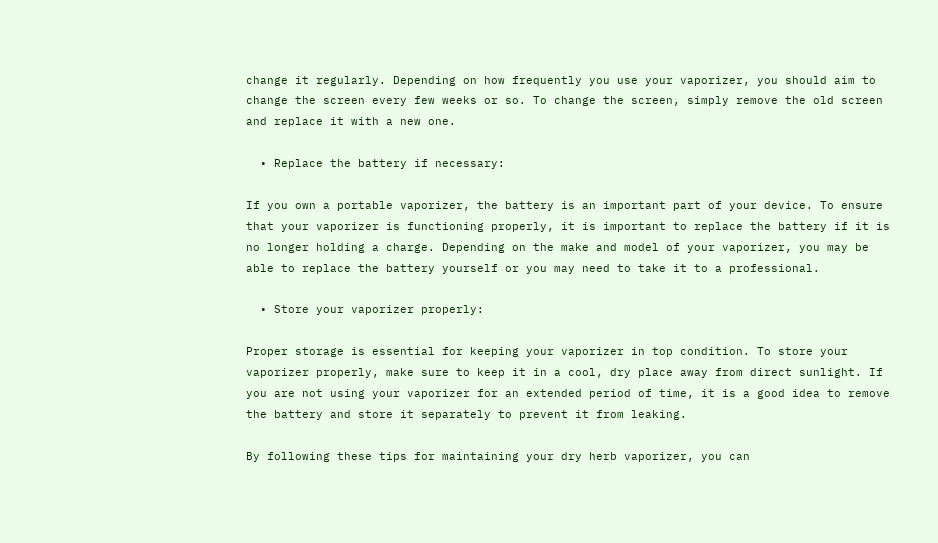change it regularly. Depending on how frequently you use your vaporizer, you should aim to change the screen every few weeks or so. To change the screen, simply remove the old screen and replace it with a new one.

  • Replace the battery if necessary:

If you own a portable vaporizer, the battery is an important part of your device. To ensure that your vaporizer is functioning properly, it is important to replace the battery if it is no longer holding a charge. Depending on the make and model of your vaporizer, you may be able to replace the battery yourself or you may need to take it to a professional.

  • Store your vaporizer properly:

Proper storage is essential for keeping your vaporizer in top condition. To store your vaporizer properly, make sure to keep it in a cool, dry place away from direct sunlight. If you are not using your vaporizer for an extended period of time, it is a good idea to remove the battery and store it separately to prevent it from leaking.

By following these tips for maintaining your dry herb vaporizer, you can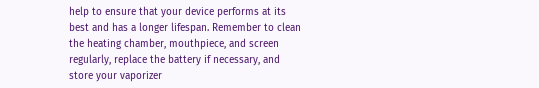help to ensure that your device performs at its best and has a longer lifespan. Remember to clean the heating chamber, mouthpiece, and screen regularly, replace the battery if necessary, and store your vaporizer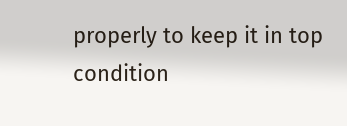properly to keep it in top condition